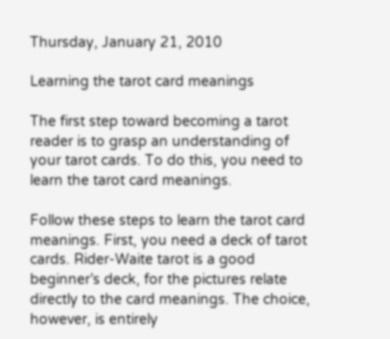Thursday, January 21, 2010

Learning the tarot card meanings

The first step toward becoming a tarot reader is to grasp an understanding of your tarot cards. To do this, you need to learn the tarot card meanings.

Follow these steps to learn the tarot card meanings. First, you need a deck of tarot cards. Rider-Waite tarot is a good beginner’s deck, for the pictures relate directly to the card meanings. The choice, however, is entirely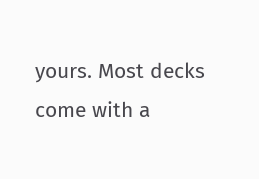yours. Most decks come with a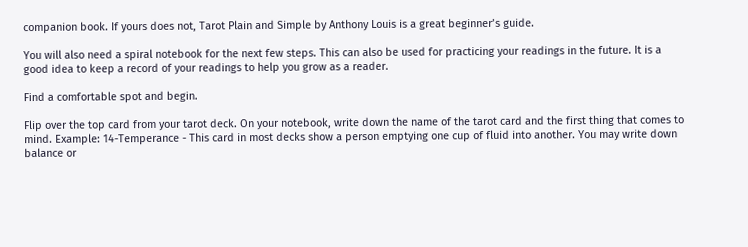companion book. If yours does not, Tarot Plain and Simple by Anthony Louis is a great beginner’s guide.

You will also need a spiral notebook for the next few steps. This can also be used for practicing your readings in the future. It is a good idea to keep a record of your readings to help you grow as a reader.

Find a comfortable spot and begin.

Flip over the top card from your tarot deck. On your notebook, write down the name of the tarot card and the first thing that comes to mind. Example: 14-Temperance - This card in most decks show a person emptying one cup of fluid into another. You may write down balance or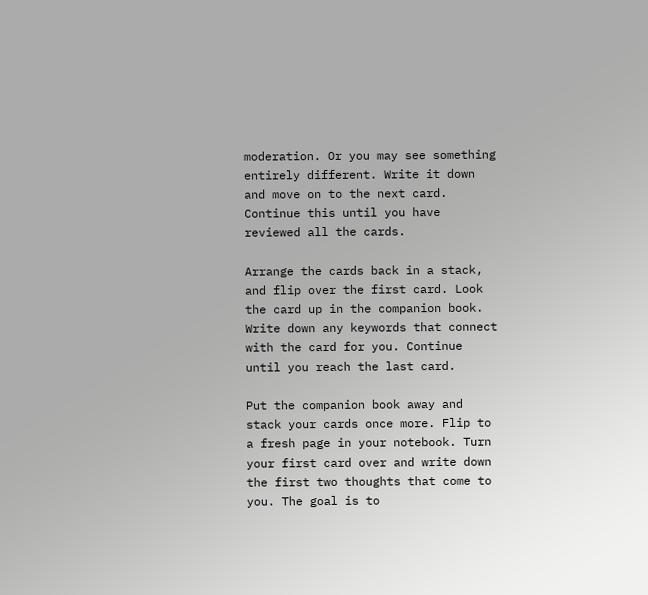moderation. Or you may see something entirely different. Write it down and move on to the next card. Continue this until you have reviewed all the cards.

Arrange the cards back in a stack, and flip over the first card. Look the card up in the companion book. Write down any keywords that connect with the card for you. Continue until you reach the last card.

Put the companion book away and stack your cards once more. Flip to a fresh page in your notebook. Turn your first card over and write down the first two thoughts that come to you. The goal is to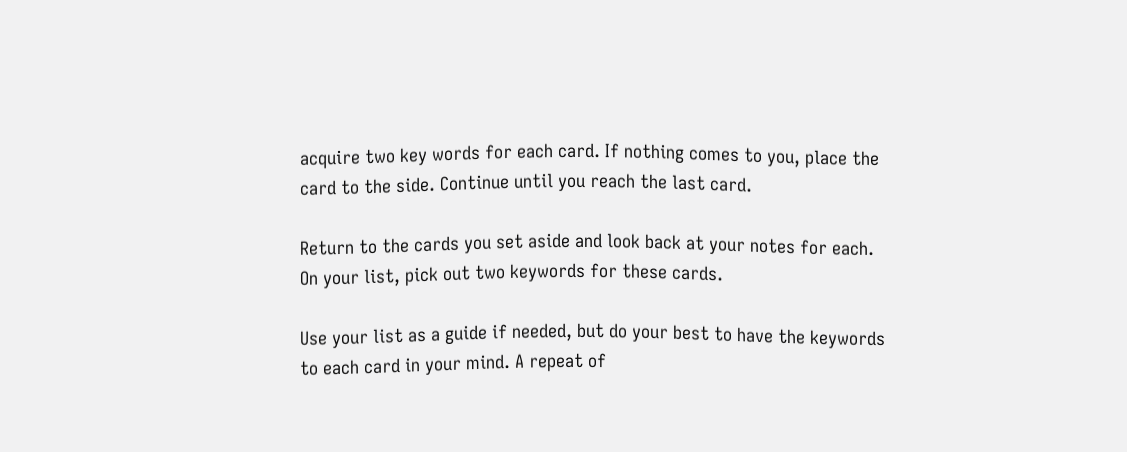acquire two key words for each card. If nothing comes to you, place the card to the side. Continue until you reach the last card.

Return to the cards you set aside and look back at your notes for each. On your list, pick out two keywords for these cards.

Use your list as a guide if needed, but do your best to have the keywords to each card in your mind. A repeat of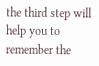the third step will help you to remember the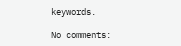keywords.

No comments: